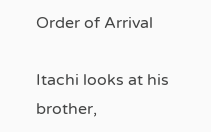Order of Arrival

Itachi looks at his brother,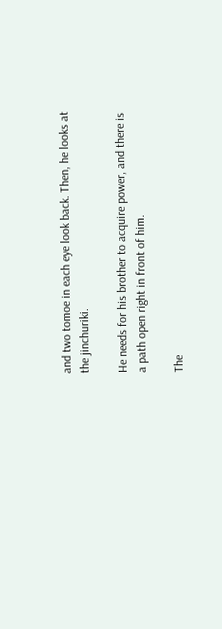and two tomoe in each eye look back. Then, he looks at the jinchuriki.

He needs for his brother to acquire power, and there is a path open right in front of him.

The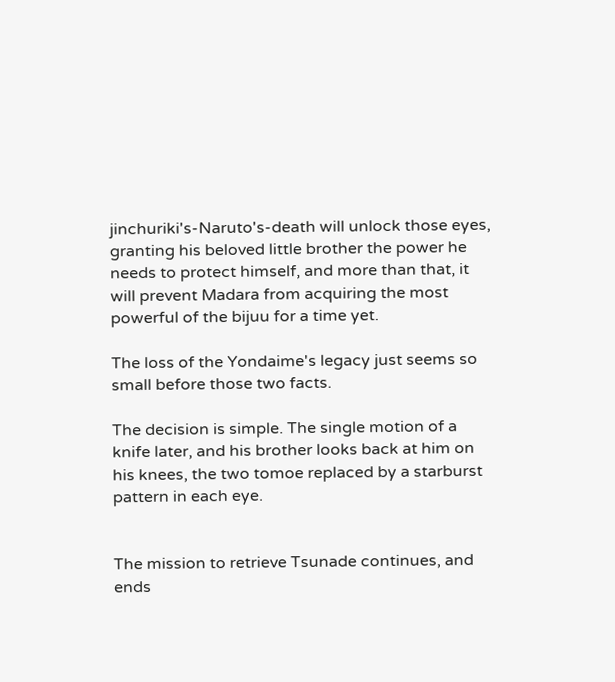jinchuriki's-Naruto's-death will unlock those eyes, granting his beloved little brother the power he needs to protect himself, and more than that, it will prevent Madara from acquiring the most powerful of the bijuu for a time yet.

The loss of the Yondaime's legacy just seems so small before those two facts.

The decision is simple. The single motion of a knife later, and his brother looks back at him on his knees, the two tomoe replaced by a starburst pattern in each eye.


The mission to retrieve Tsunade continues, and ends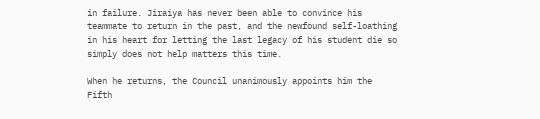in failure. Jiraiya has never been able to convince his teammate to return in the past, and the newfound self-loathing in his heart for letting the last legacy of his student die so simply does not help matters this time.

When he returns, the Council unanimously appoints him the Fifth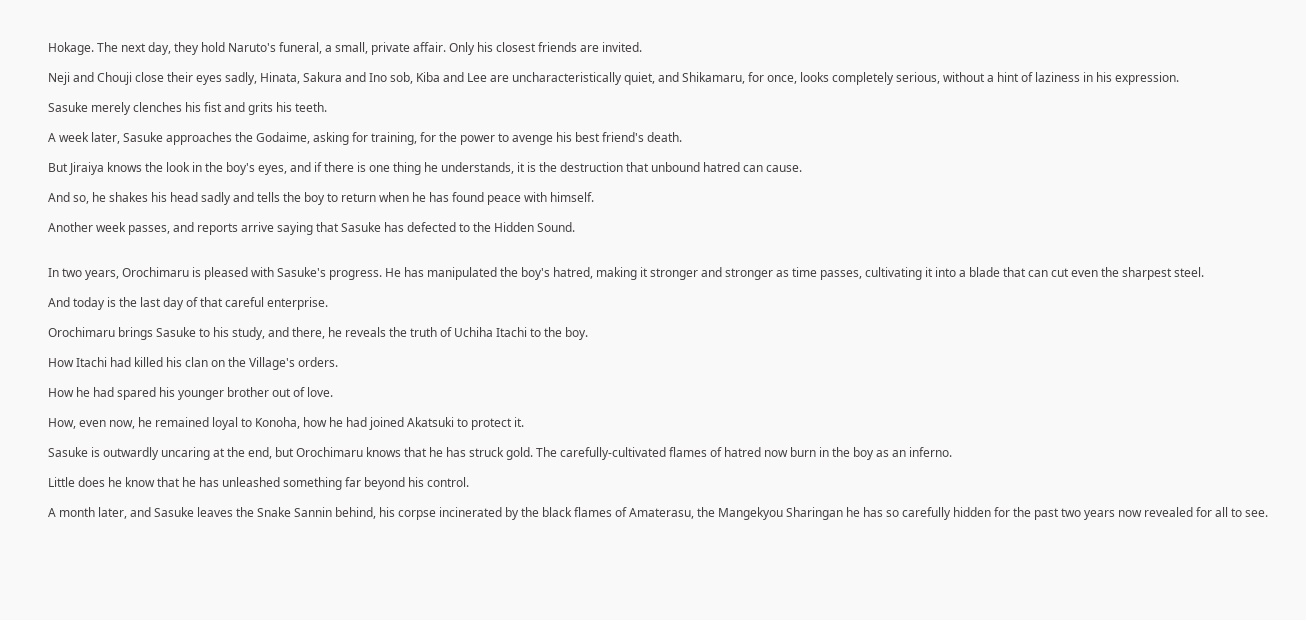Hokage. The next day, they hold Naruto's funeral, a small, private affair. Only his closest friends are invited.

Neji and Chouji close their eyes sadly, Hinata, Sakura and Ino sob, Kiba and Lee are uncharacteristically quiet, and Shikamaru, for once, looks completely serious, without a hint of laziness in his expression.

Sasuke merely clenches his fist and grits his teeth.

A week later, Sasuke approaches the Godaime, asking for training, for the power to avenge his best friend's death.

But Jiraiya knows the look in the boy's eyes, and if there is one thing he understands, it is the destruction that unbound hatred can cause.

And so, he shakes his head sadly and tells the boy to return when he has found peace with himself.

Another week passes, and reports arrive saying that Sasuke has defected to the Hidden Sound.


In two years, Orochimaru is pleased with Sasuke's progress. He has manipulated the boy's hatred, making it stronger and stronger as time passes, cultivating it into a blade that can cut even the sharpest steel.

And today is the last day of that careful enterprise.

Orochimaru brings Sasuke to his study, and there, he reveals the truth of Uchiha Itachi to the boy.

How Itachi had killed his clan on the Village's orders.

How he had spared his younger brother out of love.

How, even now, he remained loyal to Konoha, how he had joined Akatsuki to protect it.

Sasuke is outwardly uncaring at the end, but Orochimaru knows that he has struck gold. The carefully-cultivated flames of hatred now burn in the boy as an inferno.

Little does he know that he has unleashed something far beyond his control.

A month later, and Sasuke leaves the Snake Sannin behind, his corpse incinerated by the black flames of Amaterasu, the Mangekyou Sharingan he has so carefully hidden for the past two years now revealed for all to see.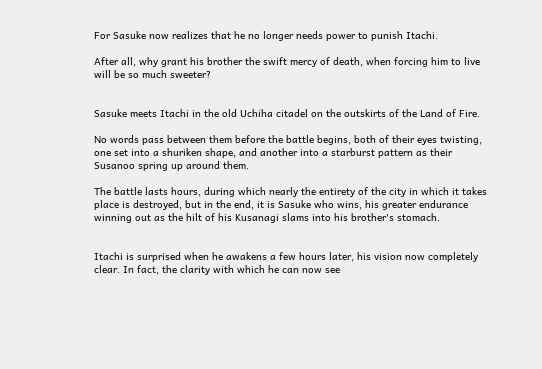For Sasuke now realizes that he no longer needs power to punish Itachi.

After all, why grant his brother the swift mercy of death, when forcing him to live will be so much sweeter?


Sasuke meets Itachi in the old Uchiha citadel on the outskirts of the Land of Fire.

No words pass between them before the battle begins, both of their eyes twisting, one set into a shuriken shape, and another into a starburst pattern as their Susanoo spring up around them.

The battle lasts hours, during which nearly the entirety of the city in which it takes place is destroyed, but in the end, it is Sasuke who wins, his greater endurance winning out as the hilt of his Kusanagi slams into his brother's stomach.


Itachi is surprised when he awakens a few hours later, his vision now completely clear. In fact, the clarity with which he can now see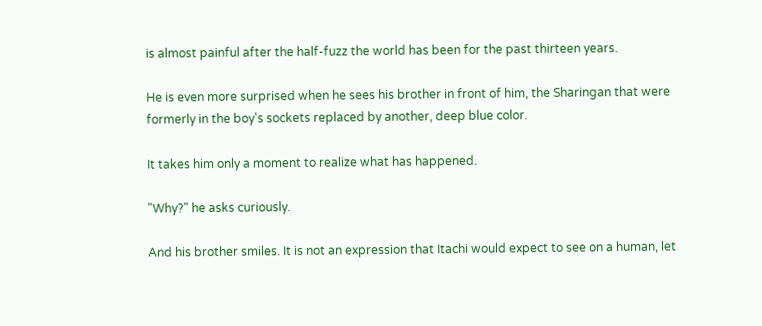is almost painful after the half-fuzz the world has been for the past thirteen years.

He is even more surprised when he sees his brother in front of him, the Sharingan that were formerly in the boy's sockets replaced by another, deep blue color.

It takes him only a moment to realize what has happened.

"Why?" he asks curiously.

And his brother smiles. It is not an expression that Itachi would expect to see on a human, let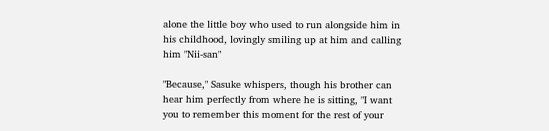alone the little boy who used to run alongside him in his childhood, lovingly smiling up at him and calling him "Nii-san"

"Because," Sasuke whispers, though his brother can hear him perfectly from where he is sitting, "I want you to remember this moment for the rest of your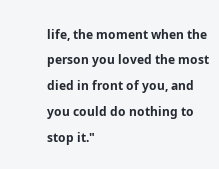life, the moment when the person you loved the most died in front of you, and you could do nothing to stop it."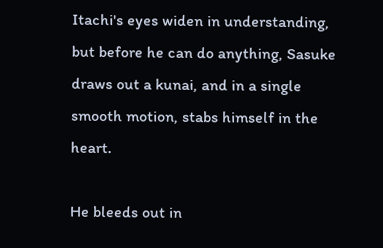Itachi's eyes widen in understanding, but before he can do anything, Sasuke draws out a kunai, and in a single smooth motion, stabs himself in the heart.

He bleeds out in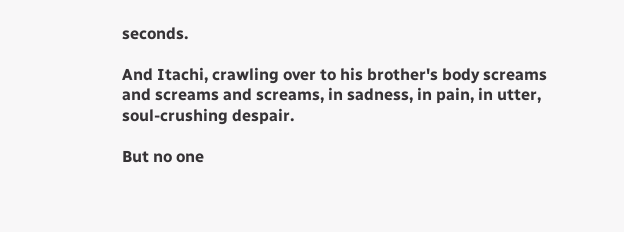seconds.

And Itachi, crawling over to his brother's body screams and screams and screams, in sadness, in pain, in utter, soul-crushing despair.

But no one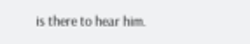is there to hear him.